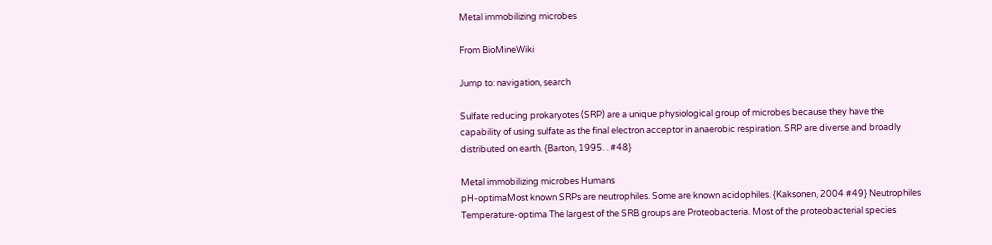Metal immobilizing microbes

From BioMineWiki

Jump to: navigation, search

Sulfate reducing prokaryotes (SRP) are a unique physiological group of microbes because they have the capability of using sulfate as the final electron acceptor in anaerobic respiration. SRP are diverse and broadly distributed on earth. {Barton, 1995. . #48}

Metal immobilizing microbes Humans
pH-optimaMost known SRPs are neutrophiles. Some are known acidophiles. {Kaksonen, 2004 #49} Neutrophiles
Temperature-optima The largest of the SRB groups are Proteobacteria. Most of the proteobacterial species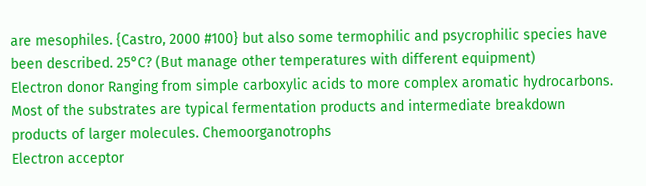are mesophiles. {Castro, 2000 #100} but also some termophilic and psycrophilic species have been described. 25°C? (But manage other temperatures with different equipment)
Electron donor Ranging from simple carboxylic acids to more complex aromatic hydrocarbons. Most of the substrates are typical fermentation products and intermediate breakdown products of larger molecules. Chemoorganotrophs
Electron acceptor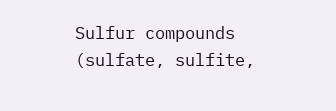Sulfur compounds (sulfate, sulfite,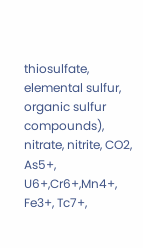thiosulfate, elemental sulfur, organic sulfur compounds), nitrate, nitrite, CO2, As5+, U6+,Cr6+,Mn4+, Fe3+, Tc7+,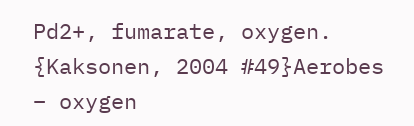Pd2+, fumarate, oxygen. {Kaksonen, 2004 #49}Aerobes – oxygen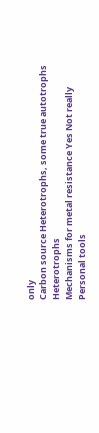only
Carbon source Heterotrophs, some true autotrophs Heterotrophs
Mechanisms for metal resistance Yes Not really
Personal tools